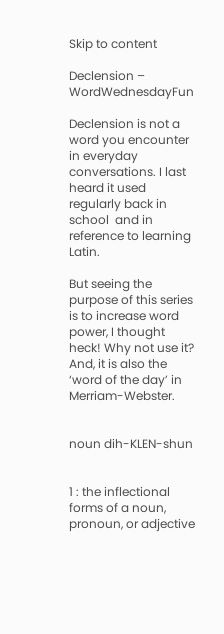Skip to content

Declension – WordWednesdayFun

Declension is not a word you encounter in everyday conversations. I last heard it used regularly back in school  and in reference to learning Latin.

But seeing the purpose of this series is to increase word power, I thought heck! Why not use it? And, it is also the ‘word of the day’ in Merriam-Webster.


noun dih-KLEN-shun


1 : the inflectional forms of a noun, pronoun, or adjective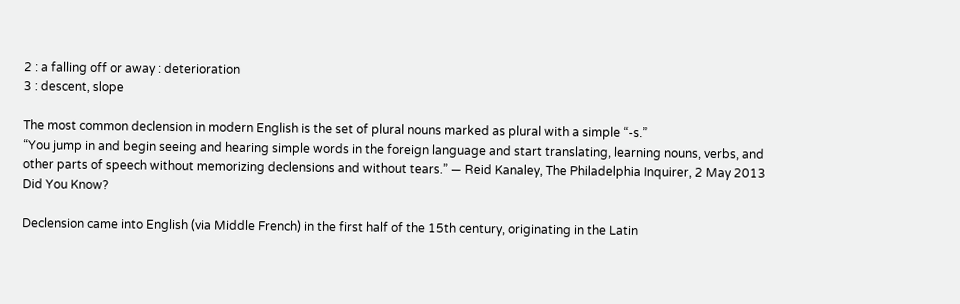2 : a falling off or away : deterioration
3 : descent, slope

The most common declension in modern English is the set of plural nouns marked as plural with a simple “-s.”
“You jump in and begin seeing and hearing simple words in the foreign language and start translating, learning nouns, verbs, and other parts of speech without memorizing declensions and without tears.” — Reid Kanaley, The Philadelphia Inquirer, 2 May 2013
Did You Know?

Declension came into English (via Middle French) in the first half of the 15th century, originating in the Latin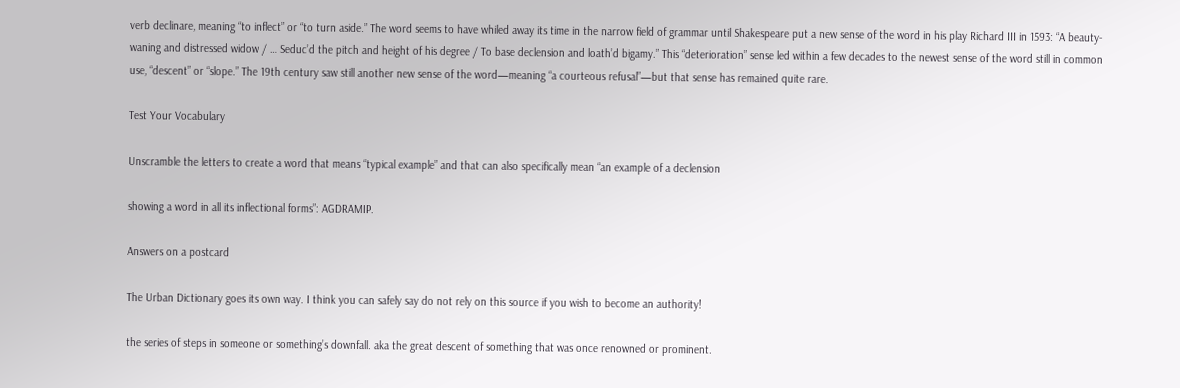verb declinare, meaning “to inflect” or “to turn aside.” The word seems to have whiled away its time in the narrow field of grammar until Shakespeare put a new sense of the word in his play Richard III in 1593: “A beauty-waning and distressed widow / … Seduc’d the pitch and height of his degree / To base declension and loath’d bigamy.” This “deterioration” sense led within a few decades to the newest sense of the word still in common use, “descent” or “slope.” The 19th century saw still another new sense of the word—meaning “a courteous refusal”—but that sense has remained quite rare.

Test Your Vocabulary

Unscramble the letters to create a word that means “typical example” and that can also specifically mean “an example of a declension

showing a word in all its inflectional forms”: AGDRAMIP.

Answers on a postcard

The Urban Dictionary goes its own way. I think you can safely say do not rely on this source if you wish to become an authority!

the series of steps in someone or something’s downfall. aka the great descent of something that was once renowned or prominent.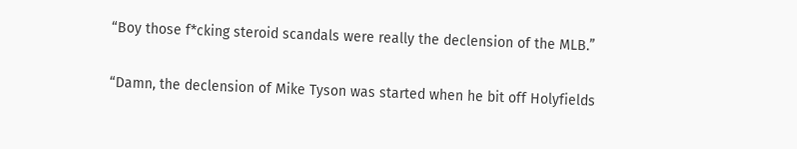“Boy those f*cking steroid scandals were really the declension of the MLB.”

“Damn, the declension of Mike Tyson was started when he bit off Holyfields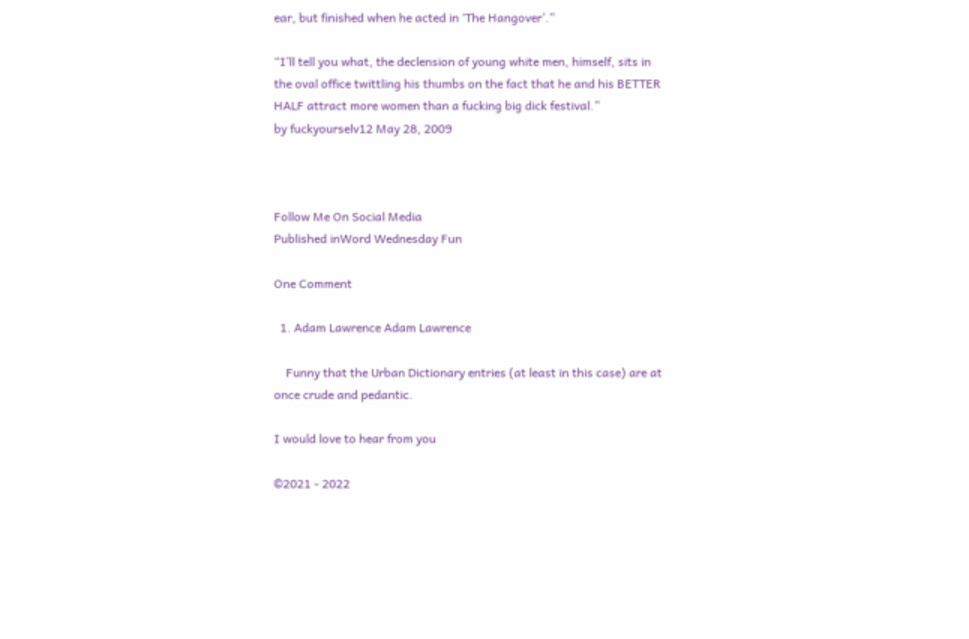ear, but finished when he acted in ‘The Hangover’.”

“I’ll tell you what, the declension of young white men, himself, sits in the oval office twittling his thumbs on the fact that he and his BETTER HALF attract more women than a fucking big dick festival.”
by fuckyourselv12 May 28, 2009



Follow Me On Social Media
Published inWord Wednesday Fun

One Comment

  1. Adam Lawrence Adam Lawrence

    Funny that the Urban Dictionary entries (at least in this case) are at once crude and pedantic.

I would love to hear from you

©2021 - 2022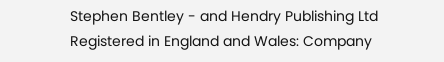Stephen Bentley - and Hendry Publishing Ltd Registered in England and Wales: Company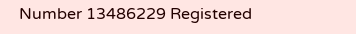Number 13486229 Registered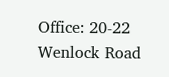Office: 20-22 Wenlock Road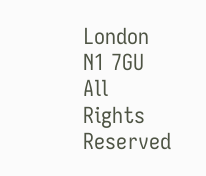London N1 7GU All Rights Reserved